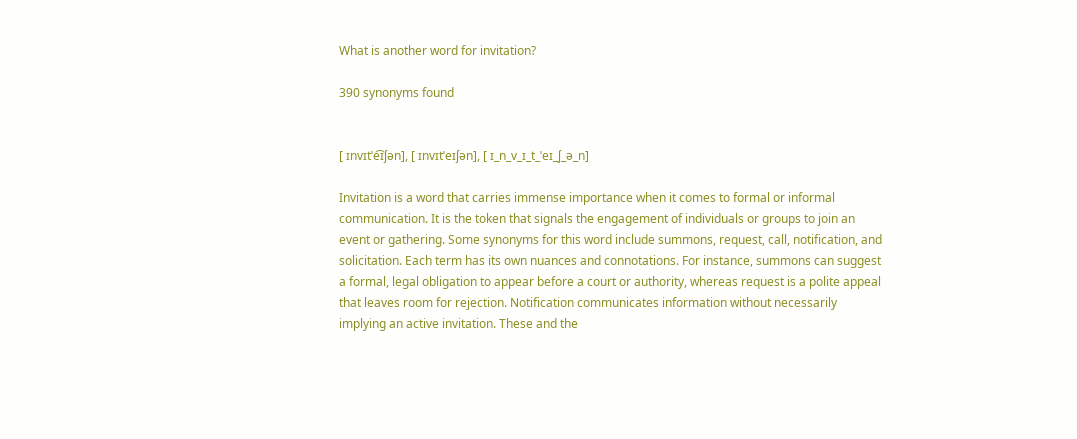What is another word for invitation?

390 synonyms found


[ ɪnvɪtˈe͡ɪʃən], [ ɪnvɪtˈeɪʃən], [ ɪ_n_v_ɪ_t_ˈeɪ_ʃ_ə_n]

Invitation is a word that carries immense importance when it comes to formal or informal communication. It is the token that signals the engagement of individuals or groups to join an event or gathering. Some synonyms for this word include summons, request, call, notification, and solicitation. Each term has its own nuances and connotations. For instance, summons can suggest a formal, legal obligation to appear before a court or authority, whereas request is a polite appeal that leaves room for rejection. Notification communicates information without necessarily implying an active invitation. These and the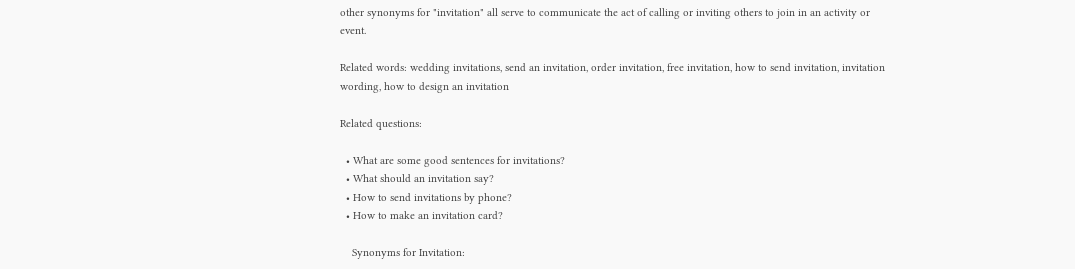other synonyms for "invitation" all serve to communicate the act of calling or inviting others to join in an activity or event.

Related words: wedding invitations, send an invitation, order invitation, free invitation, how to send invitation, invitation wording, how to design an invitation

Related questions:

  • What are some good sentences for invitations?
  • What should an invitation say?
  • How to send invitations by phone?
  • How to make an invitation card?

    Synonyms for Invitation: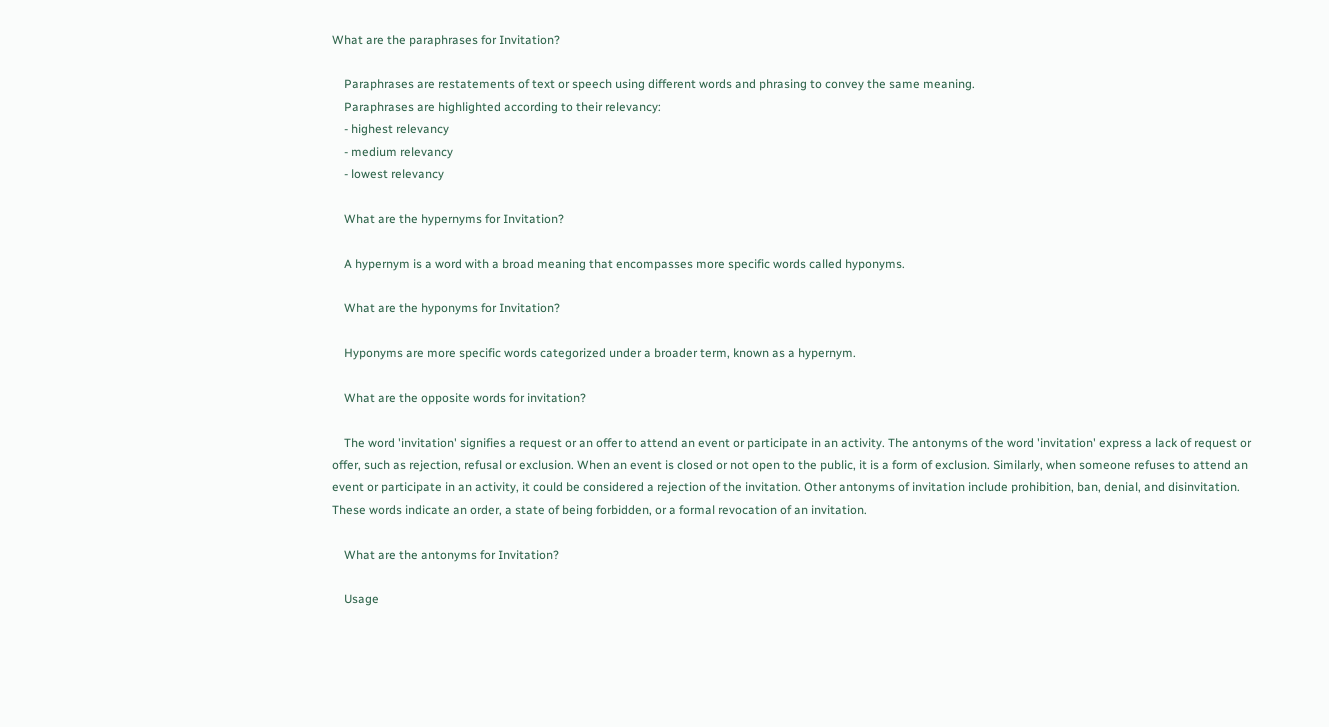What are the paraphrases for Invitation?

    Paraphrases are restatements of text or speech using different words and phrasing to convey the same meaning.
    Paraphrases are highlighted according to their relevancy:
    - highest relevancy
    - medium relevancy
    - lowest relevancy

    What are the hypernyms for Invitation?

    A hypernym is a word with a broad meaning that encompasses more specific words called hyponyms.

    What are the hyponyms for Invitation?

    Hyponyms are more specific words categorized under a broader term, known as a hypernym.

    What are the opposite words for invitation?

    The word 'invitation' signifies a request or an offer to attend an event or participate in an activity. The antonyms of the word 'invitation' express a lack of request or offer, such as rejection, refusal or exclusion. When an event is closed or not open to the public, it is a form of exclusion. Similarly, when someone refuses to attend an event or participate in an activity, it could be considered a rejection of the invitation. Other antonyms of invitation include prohibition, ban, denial, and disinvitation. These words indicate an order, a state of being forbidden, or a formal revocation of an invitation.

    What are the antonyms for Invitation?

    Usage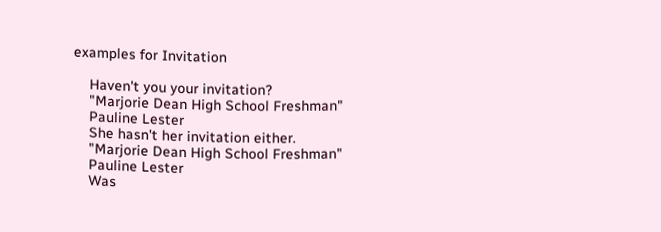examples for Invitation

    Haven't you your invitation?
    "Marjorie Dean High School Freshman"
    Pauline Lester
    She hasn't her invitation either.
    "Marjorie Dean High School Freshman"
    Pauline Lester
    Was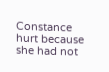Constance hurt because she had not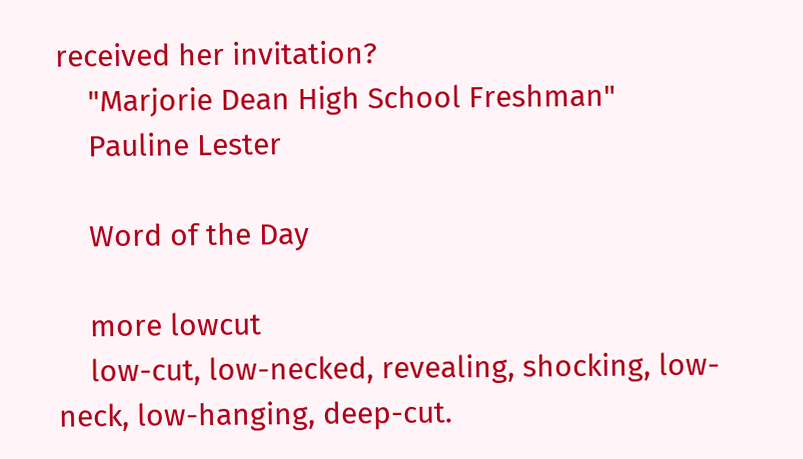received her invitation?
    "Marjorie Dean High School Freshman"
    Pauline Lester

    Word of the Day

    more lowcut
    low-cut, low-necked, revealing, shocking, low-neck, low-hanging, deep-cut.